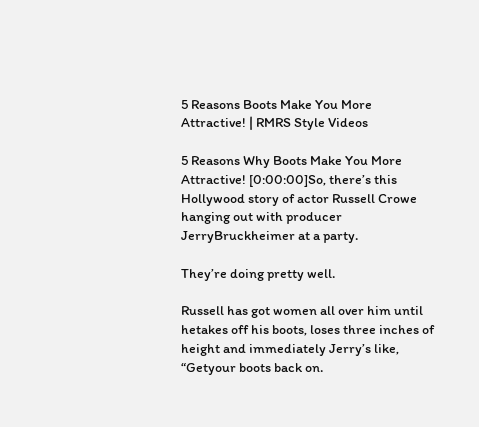5 Reasons Boots Make You More Attractive! | RMRS Style Videos

5 Reasons Why Boots Make You More Attractive! [0:00:00]So, there’s this Hollywood story of actor Russell Crowe hanging out with producer JerryBruckheimer at a party.

They’re doing pretty well.

Russell has got women all over him until hetakes off his boots, loses three inches of height and immediately Jerry’s like, “Getyour boots back on.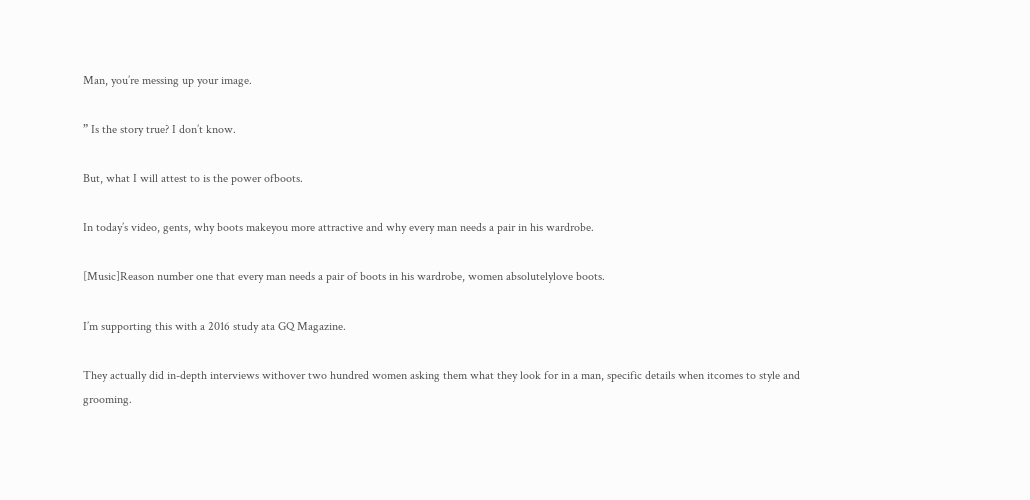Man, you’re messing up your image.

” Is the story true? I don’t know.

But, what I will attest to is the power ofboots.

In today’s video, gents, why boots makeyou more attractive and why every man needs a pair in his wardrobe.

[Music]Reason number one that every man needs a pair of boots in his wardrobe, women absolutelylove boots.

I’m supporting this with a 2016 study ata GQ Magazine.

They actually did in-depth interviews withover two hundred women asking them what they look for in a man, specific details when itcomes to style and grooming.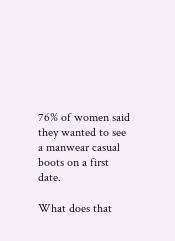76% of women said they wanted to see a manwear casual boots on a first date.

What does that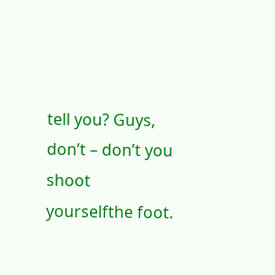tell you? Guys, don’t – don’t you shoot yourselfthe foot.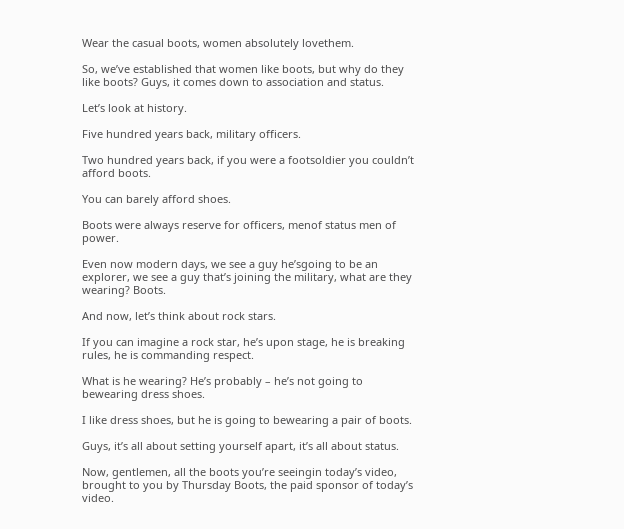Wear the casual boots, women absolutely lovethem.

So, we’ve established that women like boots, but why do they like boots? Guys, it comes down to association and status.

Let’s look at history.

Five hundred years back, military officers.

Two hundred years back, if you were a footsoldier you couldn’t afford boots.

You can barely afford shoes.

Boots were always reserve for officers, menof status men of power.

Even now modern days, we see a guy he’sgoing to be an explorer, we see a guy that’s joining the military, what are they wearing? Boots.

And now, let’s think about rock stars.

If you can imagine a rock star, he’s upon stage, he is breaking rules, he is commanding respect.

What is he wearing? He’s probably – he’s not going to bewearing dress shoes.

I like dress shoes, but he is going to bewearing a pair of boots.

Guys, it’s all about setting yourself apart, it’s all about status.

Now, gentlemen, all the boots you’re seeingin today’s video, brought to you by Thursday Boots, the paid sponsor of today’s video.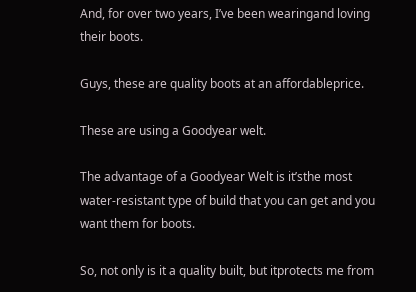And, for over two years, I’ve been wearingand loving their boots.

Guys, these are quality boots at an affordableprice.

These are using a Goodyear welt.

The advantage of a Goodyear Welt is it’sthe most water-resistant type of build that you can get and you want them for boots.

So, not only is it a quality built, but itprotects me from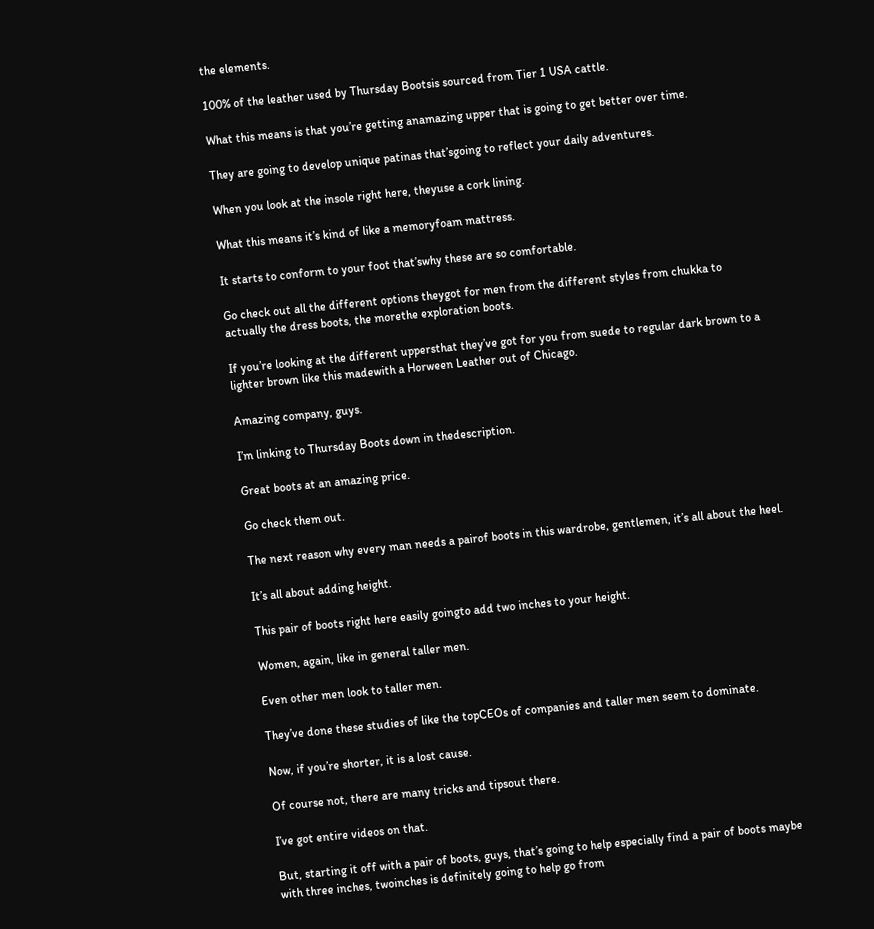the elements.

100% of the leather used by Thursday Bootsis sourced from Tier 1 USA cattle.

What this means is that you’re getting anamazing upper that is going to get better over time.

They are going to develop unique patinas that’sgoing to reflect your daily adventures.

When you look at the insole right here, theyuse a cork lining.

What this means it’s kind of like a memoryfoam mattress.

It starts to conform to your foot that’swhy these are so comfortable.

Go check out all the different options theygot for men from the different styles from chukka to actually the dress boots, the morethe exploration boots.

If you’re looking at the different uppersthat they’ve got for you from suede to regular dark brown to a lighter brown like this madewith a Horween Leather out of Chicago.

Amazing company, guys.

I’m linking to Thursday Boots down in thedescription.

Great boots at an amazing price.

Go check them out.

The next reason why every man needs a pairof boots in this wardrobe, gentlemen, it’s all about the heel.

It’s all about adding height.

This pair of boots right here easily goingto add two inches to your height.

Women, again, like in general taller men.

Even other men look to taller men.

They’ve done these studies of like the topCEOs of companies and taller men seem to dominate.

Now, if you’re shorter, it is a lost cause.

Of course not, there are many tricks and tipsout there.

I’ve got entire videos on that.

But, starting it off with a pair of boots, guys, that’s going to help especially find a pair of boots maybe with three inches, twoinches is definitely going to help go from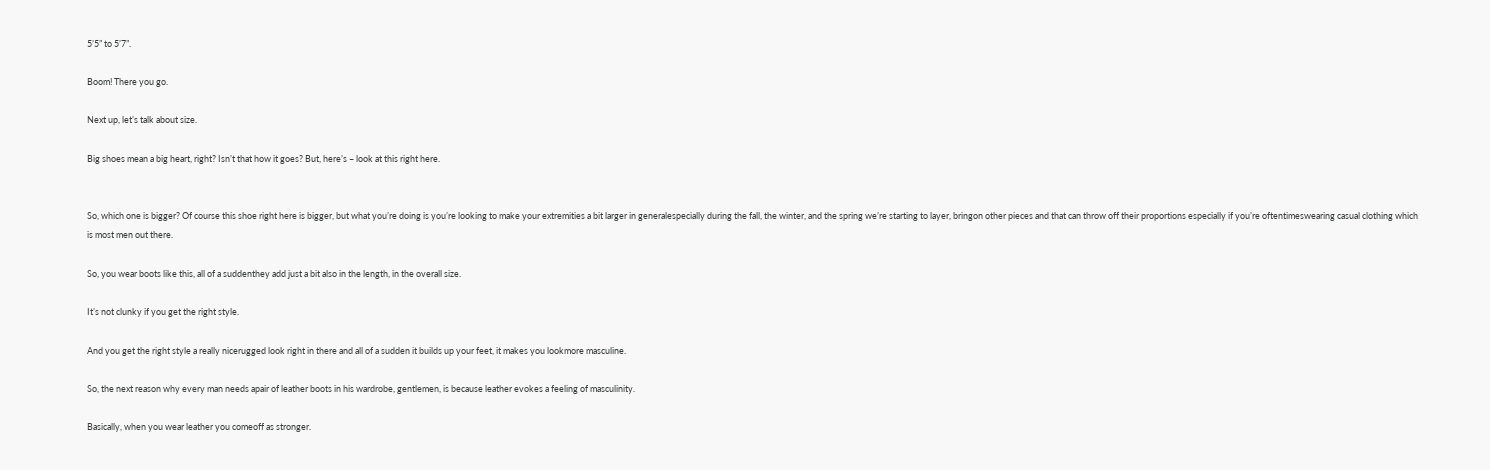5’5” to 5’7”.

Boom! There you go.

Next up, let’s talk about size.

Big shoes mean a big heart, right? Isn’t that how it goes? But, here’s – look at this right here.


So, which one is bigger? Of course this shoe right here is bigger, but what you’re doing is you’re looking to make your extremities a bit larger in generalespecially during the fall, the winter, and the spring we’re starting to layer, bringon other pieces and that can throw off their proportions especially if you’re oftentimeswearing casual clothing which is most men out there.

So, you wear boots like this, all of a suddenthey add just a bit also in the length, in the overall size.

It’s not clunky if you get the right style.

And you get the right style a really nicerugged look right in there and all of a sudden it builds up your feet, it makes you lookmore masculine.

So, the next reason why every man needs apair of leather boots in his wardrobe, gentlemen, is because leather evokes a feeling of masculinity.

Basically, when you wear leather you comeoff as stronger.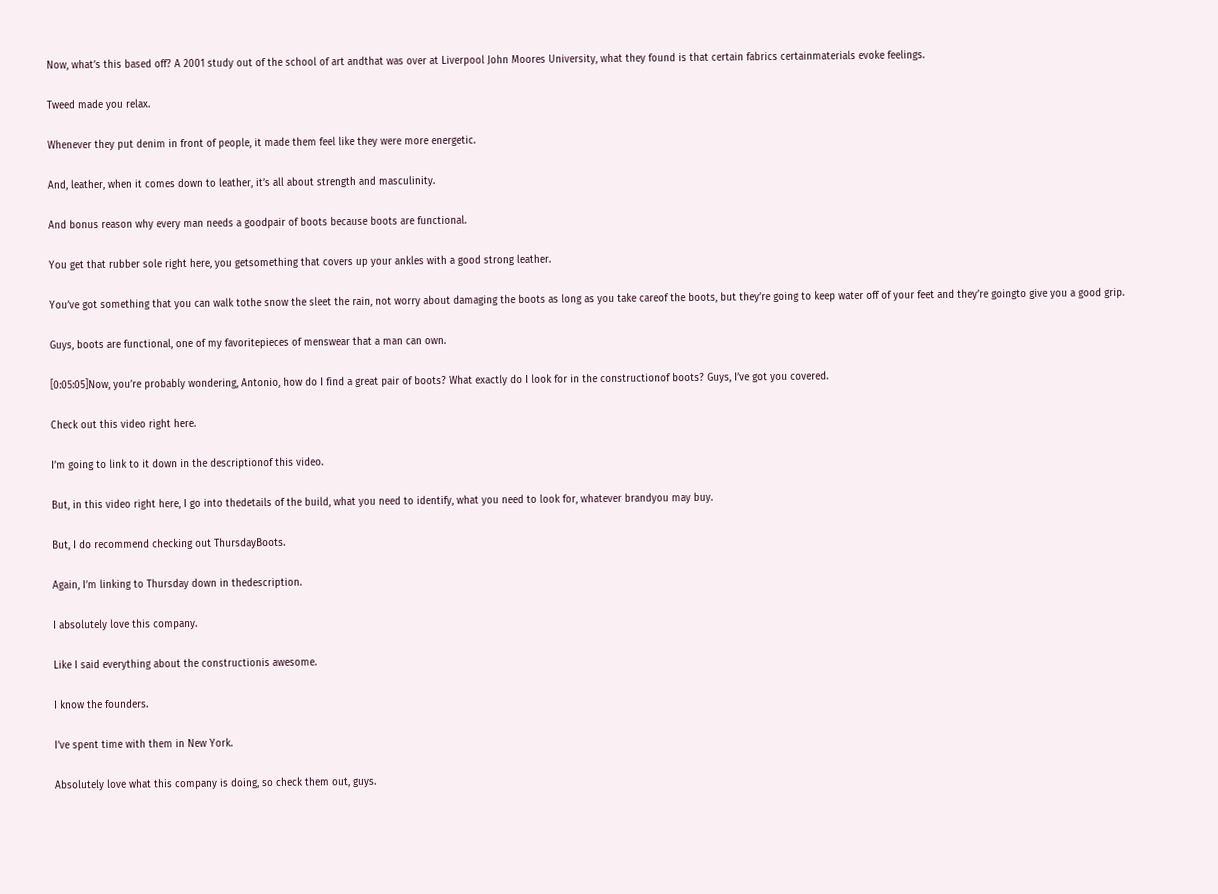Now, what’s this based off? A 2001 study out of the school of art andthat was over at Liverpool John Moores University, what they found is that certain fabrics certainmaterials evoke feelings.

Tweed made you relax.

Whenever they put denim in front of people, it made them feel like they were more energetic.

And, leather, when it comes down to leather, it’s all about strength and masculinity.

And bonus reason why every man needs a goodpair of boots because boots are functional.

You get that rubber sole right here, you getsomething that covers up your ankles with a good strong leather.

You’ve got something that you can walk tothe snow the sleet the rain, not worry about damaging the boots as long as you take careof the boots, but they’re going to keep water off of your feet and they’re goingto give you a good grip.

Guys, boots are functional, one of my favoritepieces of menswear that a man can own.

[0:05:05]Now, you’re probably wondering, Antonio, how do I find a great pair of boots? What exactly do I look for in the constructionof boots? Guys, I’ve got you covered.

Check out this video right here.

I’m going to link to it down in the descriptionof this video.

But, in this video right here, I go into thedetails of the build, what you need to identify, what you need to look for, whatever brandyou may buy.

But, I do recommend checking out ThursdayBoots.

Again, I’m linking to Thursday down in thedescription.

I absolutely love this company.

Like I said everything about the constructionis awesome.

I know the founders.

I’ve spent time with them in New York.

Absolutely love what this company is doing, so check them out, guys.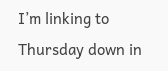I’m linking to Thursday down in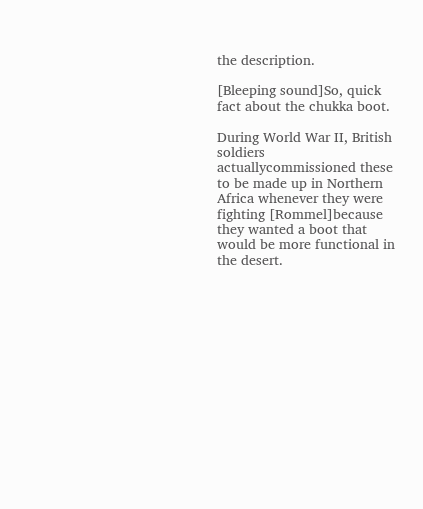the description.

[Bleeping sound]So, quick fact about the chukka boot.

During World War II, British soldiers actuallycommissioned these to be made up in Northern Africa whenever they were fighting [Rommel]because they wanted a boot that would be more functional in the desert.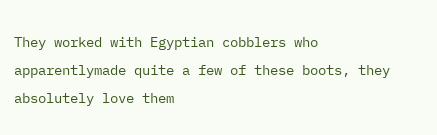They worked with Egyptian cobblers who apparentlymade quite a few of these boots, they absolutely love them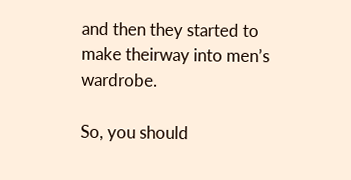and then they started to make theirway into men’s wardrobe.

So, you should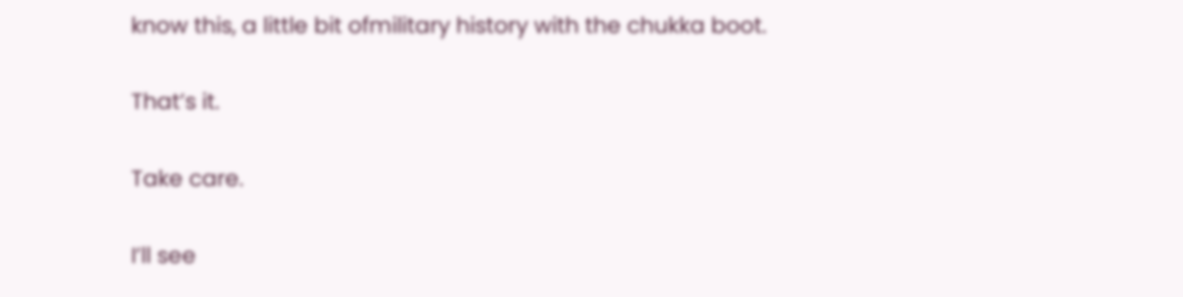know this, a little bit ofmilitary history with the chukka boot.

That’s it.

Take care.

I’ll see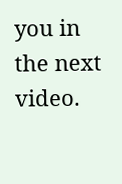you in the next video.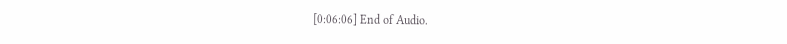[0:06:06] End of Audio.